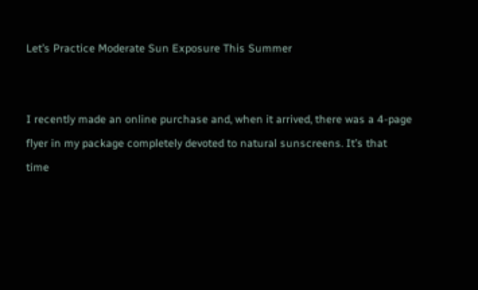Let’s Practice Moderate Sun Exposure This Summer


I recently made an online purchase and, when it arrived, there was a 4-page flyer in my package completely devoted to natural sunscreens. It’s that time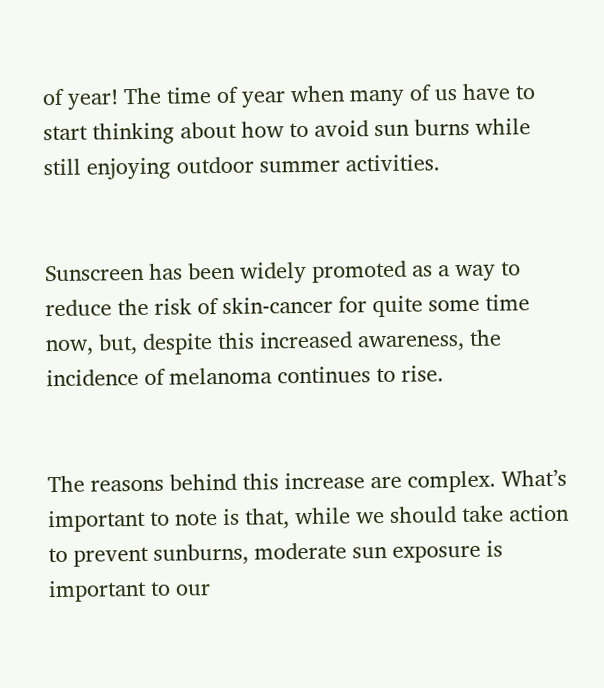of year! The time of year when many of us have to start thinking about how to avoid sun burns while still enjoying outdoor summer activities.


Sunscreen has been widely promoted as a way to reduce the risk of skin-cancer for quite some time now, but, despite this increased awareness, the incidence of melanoma continues to rise.


The reasons behind this increase are complex. What’s important to note is that, while we should take action to prevent sunburns, moderate sun exposure is important to our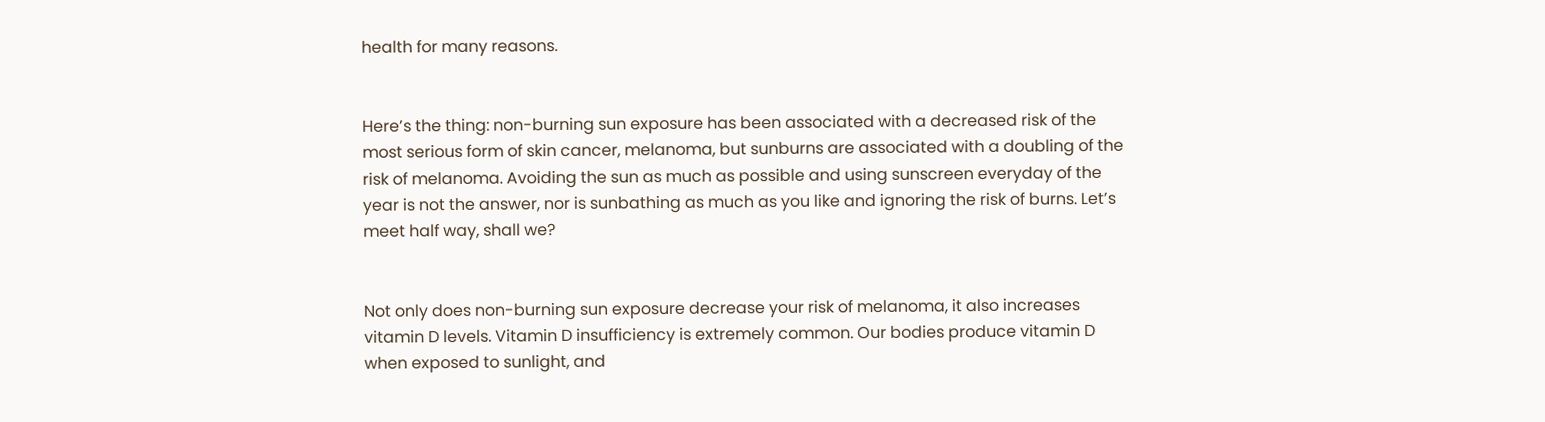health for many reasons.


Here’s the thing: non-burning sun exposure has been associated with a decreased risk of the most serious form of skin cancer, melanoma, but sunburns are associated with a doubling of the risk of melanoma. Avoiding the sun as much as possible and using sunscreen everyday of the year is not the answer, nor is sunbathing as much as you like and ignoring the risk of burns. Let’s meet half way, shall we?


Not only does non-burning sun exposure decrease your risk of melanoma, it also increases vitamin D levels. Vitamin D insufficiency is extremely common. Our bodies produce vitamin D when exposed to sunlight, and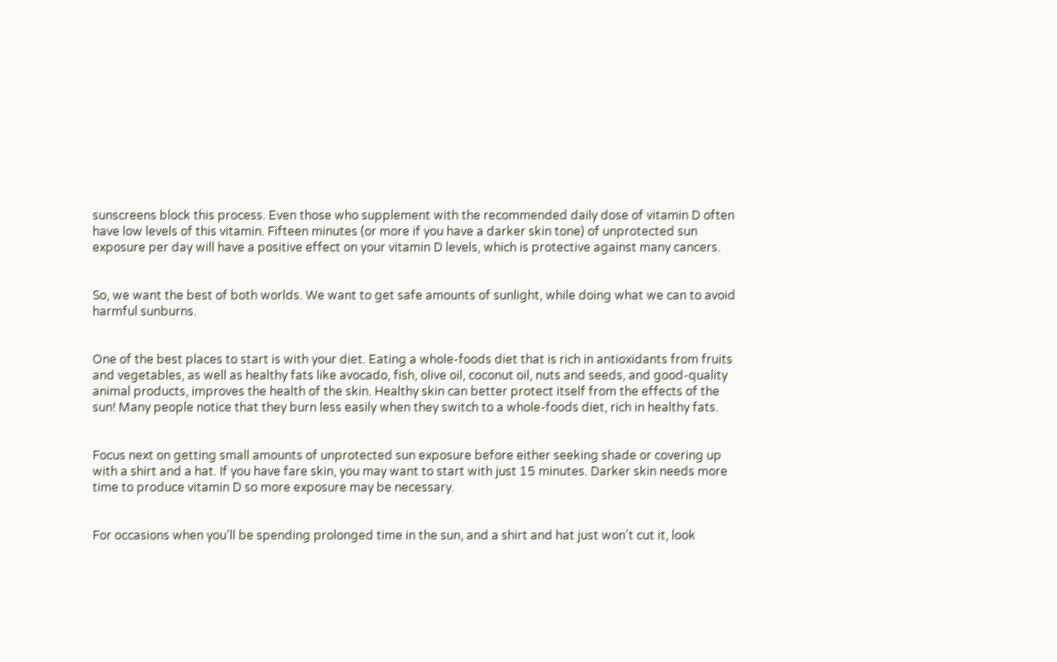sunscreens block this process. Even those who supplement with the recommended daily dose of vitamin D often have low levels of this vitamin. Fifteen minutes (or more if you have a darker skin tone) of unprotected sun exposure per day will have a positive effect on your vitamin D levels, which is protective against many cancers.


So, we want the best of both worlds. We want to get safe amounts of sunlight, while doing what we can to avoid harmful sunburns.


One of the best places to start is with your diet. Eating a whole-foods diet that is rich in antioxidants from fruits and vegetables, as well as healthy fats like avocado, fish, olive oil, coconut oil, nuts and seeds, and good-quality animal products, improves the health of the skin. Healthy skin can better protect itself from the effects of the sun! Many people notice that they burn less easily when they switch to a whole-foods diet, rich in healthy fats.


Focus next on getting small amounts of unprotected sun exposure before either seeking shade or covering up with a shirt and a hat. If you have fare skin, you may want to start with just 15 minutes. Darker skin needs more time to produce vitamin D so more exposure may be necessary.


For occasions when you’ll be spending prolonged time in the sun, and a shirt and hat just won’t cut it, look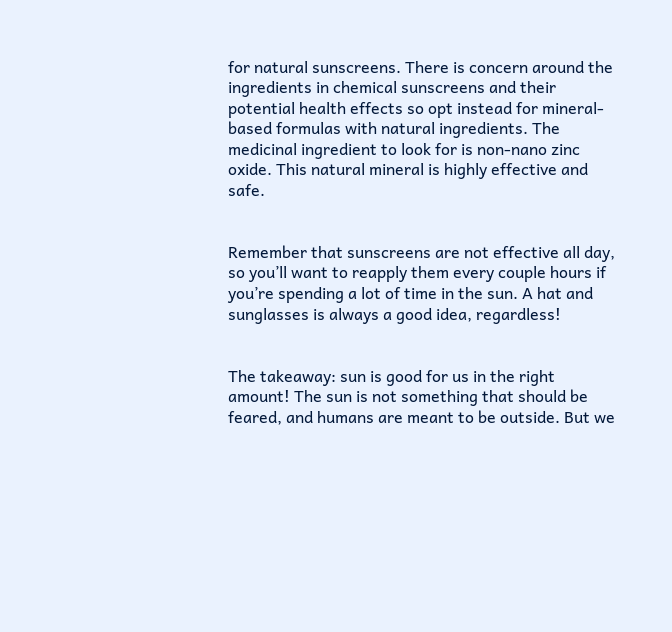for natural sunscreens. There is concern around the ingredients in chemical sunscreens and their potential health effects so opt instead for mineral-based formulas with natural ingredients. The medicinal ingredient to look for is non-nano zinc oxide. This natural mineral is highly effective and safe.


Remember that sunscreens are not effective all day, so you’ll want to reapply them every couple hours if you’re spending a lot of time in the sun. A hat and sunglasses is always a good idea, regardless!


The takeaway: sun is good for us in the right amount! The sun is not something that should be feared, and humans are meant to be outside. But we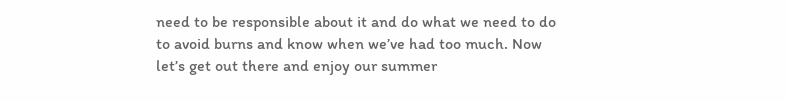need to be responsible about it and do what we need to do to avoid burns and know when we’ve had too much. Now let’s get out there and enjoy our summer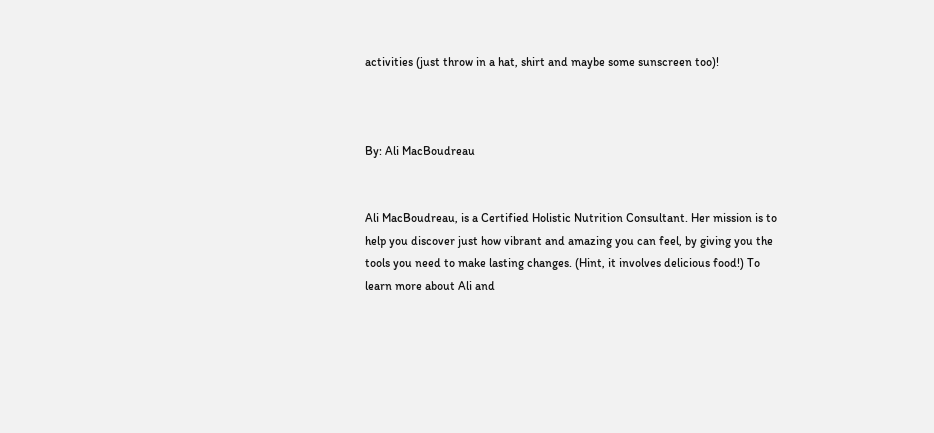activities (just throw in a hat, shirt and maybe some sunscreen too)!



By: Ali MacBoudreau


Ali MacBoudreau, is a Certified Holistic Nutrition Consultant. Her mission is to help you discover just how vibrant and amazing you can feel, by giving you the tools you need to make lasting changes. (Hint, it involves delicious food!) To learn more about Ali and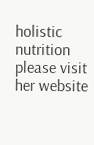holistic nutrition please visit her website